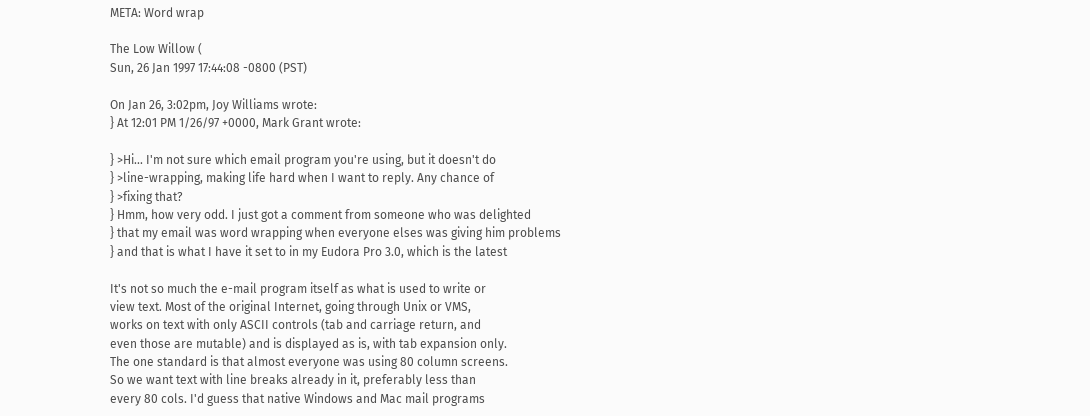META: Word wrap

The Low Willow (
Sun, 26 Jan 1997 17:44:08 -0800 (PST)

On Jan 26, 3:02pm, Joy Williams wrote:
} At 12:01 PM 1/26/97 +0000, Mark Grant wrote:

} >Hi... I'm not sure which email program you're using, but it doesn't do
} >line-wrapping, making life hard when I want to reply. Any chance of
} >fixing that?
} Hmm, how very odd. I just got a comment from someone who was delighted
} that my email was word wrapping when everyone elses was giving him problems
} and that is what I have it set to in my Eudora Pro 3.0, which is the latest

It's not so much the e-mail program itself as what is used to write or
view text. Most of the original Internet, going through Unix or VMS,
works on text with only ASCII controls (tab and carriage return, and
even those are mutable) and is displayed as is, with tab expansion only.
The one standard is that almost everyone was using 80 column screens.
So we want text with line breaks already in it, preferably less than
every 80 cols. I'd guess that native Windows and Mac mail programs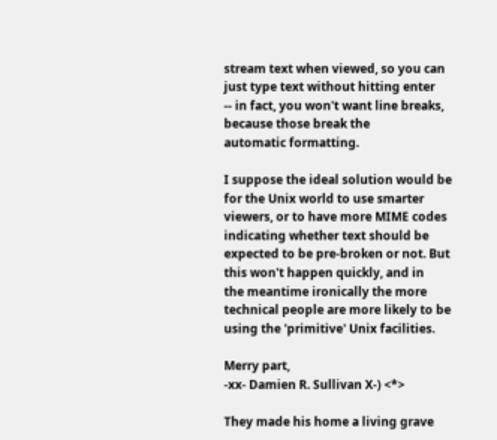stream text when viewed, so you can just type text without hitting enter
-- in fact, you won't want line breaks, because those break the
automatic formatting.

I suppose the ideal solution would be for the Unix world to use smarter
viewers, or to have more MIME codes indicating whether text should be
expected to be pre-broken or not. But this won't happen quickly, and in
the meantime ironically the more technical people are more likely to be
using the 'primitive' Unix facilities.

Merry part,
-xx- Damien R. Sullivan X-) <*>

They made his home a living grave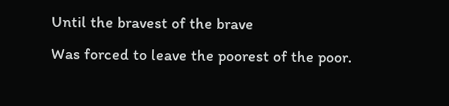Until the bravest of the brave
Was forced to leave the poorest of the poor.